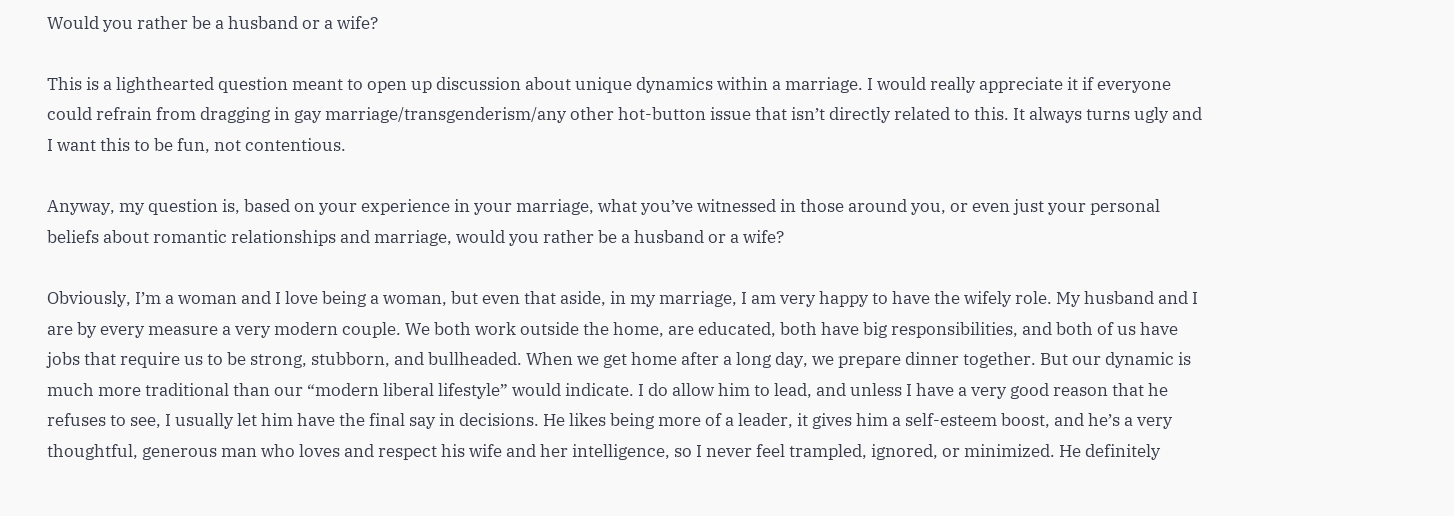Would you rather be a husband or a wife?

This is a lighthearted question meant to open up discussion about unique dynamics within a marriage. I would really appreciate it if everyone could refrain from dragging in gay marriage/transgenderism/any other hot-button issue that isn’t directly related to this. It always turns ugly and I want this to be fun, not contentious.

Anyway, my question is, based on your experience in your marriage, what you’ve witnessed in those around you, or even just your personal beliefs about romantic relationships and marriage, would you rather be a husband or a wife?

Obviously, I’m a woman and I love being a woman, but even that aside, in my marriage, I am very happy to have the wifely role. My husband and I are by every measure a very modern couple. We both work outside the home, are educated, both have big responsibilities, and both of us have jobs that require us to be strong, stubborn, and bullheaded. When we get home after a long day, we prepare dinner together. But our dynamic is much more traditional than our “modern liberal lifestyle” would indicate. I do allow him to lead, and unless I have a very good reason that he refuses to see, I usually let him have the final say in decisions. He likes being more of a leader, it gives him a self-esteem boost, and he’s a very thoughtful, generous man who loves and respect his wife and her intelligence, so I never feel trampled, ignored, or minimized. He definitely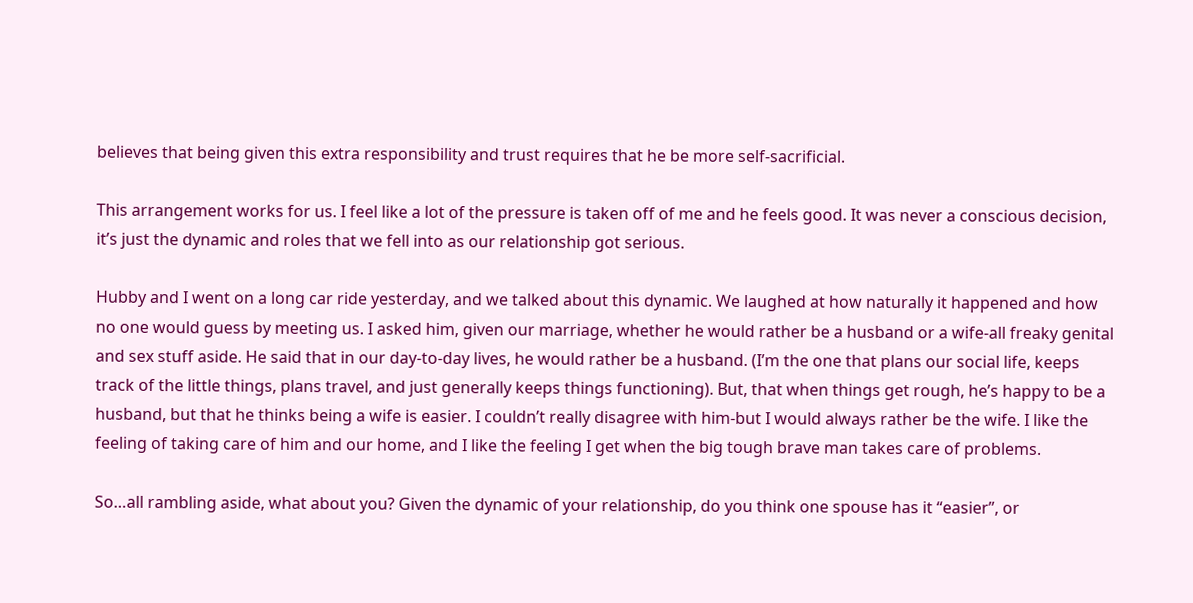believes that being given this extra responsibility and trust requires that he be more self-sacrificial.

This arrangement works for us. I feel like a lot of the pressure is taken off of me and he feels good. It was never a conscious decision, it’s just the dynamic and roles that we fell into as our relationship got serious.

Hubby and I went on a long car ride yesterday, and we talked about this dynamic. We laughed at how naturally it happened and how no one would guess by meeting us. I asked him, given our marriage, whether he would rather be a husband or a wife-all freaky genital and sex stuff aside. He said that in our day-to-day lives, he would rather be a husband. (I’m the one that plans our social life, keeps track of the little things, plans travel, and just generally keeps things functioning). But, that when things get rough, he’s happy to be a husband, but that he thinks being a wife is easier. I couldn’t really disagree with him-but I would always rather be the wife. I like the feeling of taking care of him and our home, and I like the feeling I get when the big tough brave man takes care of problems.

So…all rambling aside, what about you? Given the dynamic of your relationship, do you think one spouse has it “easier”, or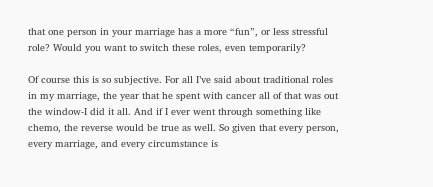that one person in your marriage has a more “fun”, or less stressful role? Would you want to switch these roles, even temporarily?

Of course this is so subjective. For all I’ve said about traditional roles in my marriage, the year that he spent with cancer all of that was out the window-I did it all. And if I ever went through something like chemo, the reverse would be true as well. So given that every person, every marriage, and every circumstance is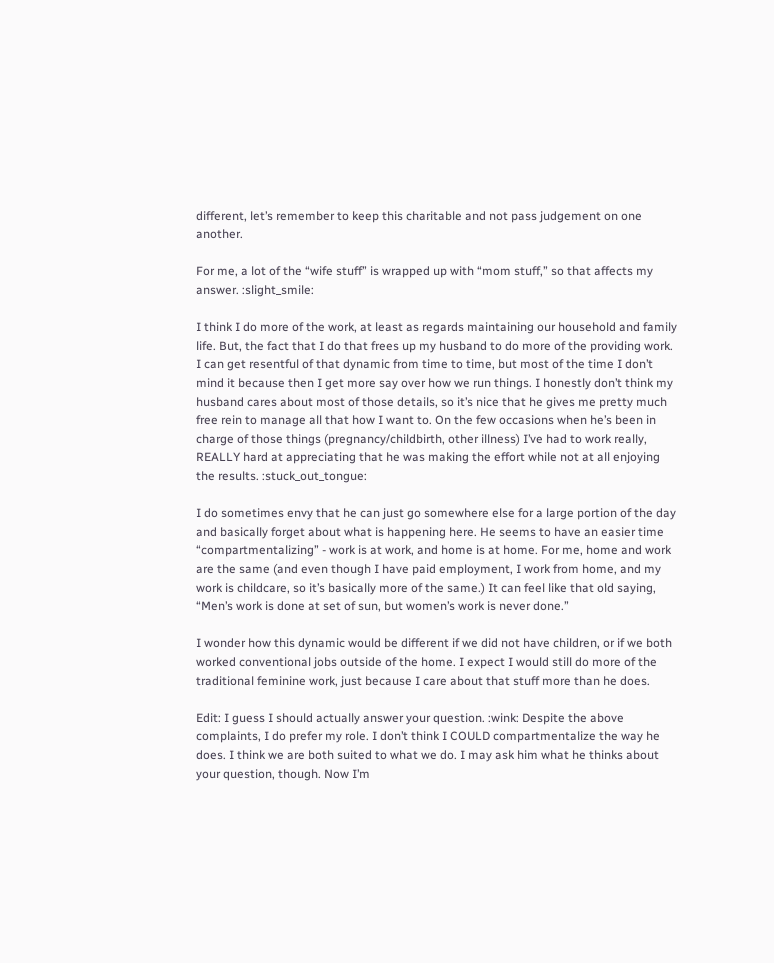different, let’s remember to keep this charitable and not pass judgement on one another.

For me, a lot of the “wife stuff” is wrapped up with “mom stuff,” so that affects my answer. :slight_smile:

I think I do more of the work, at least as regards maintaining our household and family life. But, the fact that I do that frees up my husband to do more of the providing work. I can get resentful of that dynamic from time to time, but most of the time I don’t mind it because then I get more say over how we run things. I honestly don’t think my husband cares about most of those details, so it’s nice that he gives me pretty much free rein to manage all that how I want to. On the few occasions when he’s been in charge of those things (pregnancy/childbirth, other illness) I’ve had to work really, REALLY hard at appreciating that he was making the effort while not at all enjoying the results. :stuck_out_tongue:

I do sometimes envy that he can just go somewhere else for a large portion of the day and basically forget about what is happening here. He seems to have an easier time “compartmentalizing” - work is at work, and home is at home. For me, home and work are the same (and even though I have paid employment, I work from home, and my work is childcare, so it’s basically more of the same.) It can feel like that old saying, “Men’s work is done at set of sun, but women’s work is never done.”

I wonder how this dynamic would be different if we did not have children, or if we both worked conventional jobs outside of the home. I expect I would still do more of the traditional feminine work, just because I care about that stuff more than he does.

Edit: I guess I should actually answer your question. :wink: Despite the above complaints, I do prefer my role. I don’t think I COULD compartmentalize the way he does. I think we are both suited to what we do. I may ask him what he thinks about your question, though. Now I’m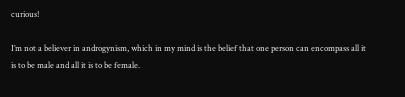curious!

I’m not a believer in androgynism, which in my mind is the belief that one person can encompass all it is to be male and all it is to be female.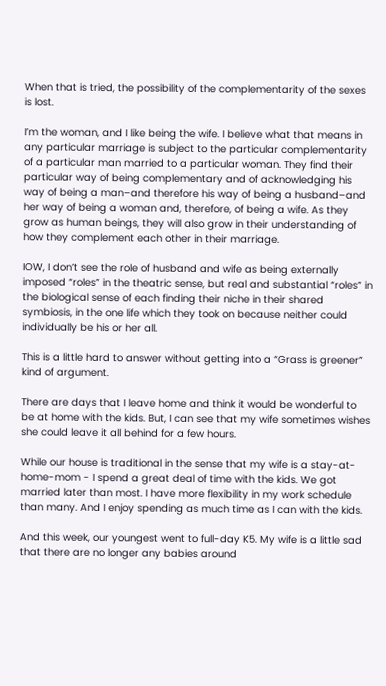When that is tried, the possibility of the complementarity of the sexes is lost.

I’m the woman, and I like being the wife. I believe what that means in any particular marriage is subject to the particular complementarity of a particular man married to a particular woman. They find their particular way of being complementary and of acknowledging his way of being a man–and therefore his way of being a husband–and her way of being a woman and, therefore, of being a wife. As they grow as human beings, they will also grow in their understanding of how they complement each other in their marriage.

IOW, I don’t see the role of husband and wife as being externally imposed “roles” in the theatric sense, but real and substantial “roles” in the biological sense of each finding their niche in their shared symbiosis, in the one life which they took on because neither could individually be his or her all.

This is a little hard to answer without getting into a “Grass is greener” kind of argument.

There are days that I leave home and think it would be wonderful to be at home with the kids. But, I can see that my wife sometimes wishes she could leave it all behind for a few hours.

While our house is traditional in the sense that my wife is a stay-at-home-mom - I spend a great deal of time with the kids. We got married later than most. I have more flexibility in my work schedule than many. And I enjoy spending as much time as I can with the kids.

And this week, our youngest went to full-day K5. My wife is a little sad that there are no longer any babies around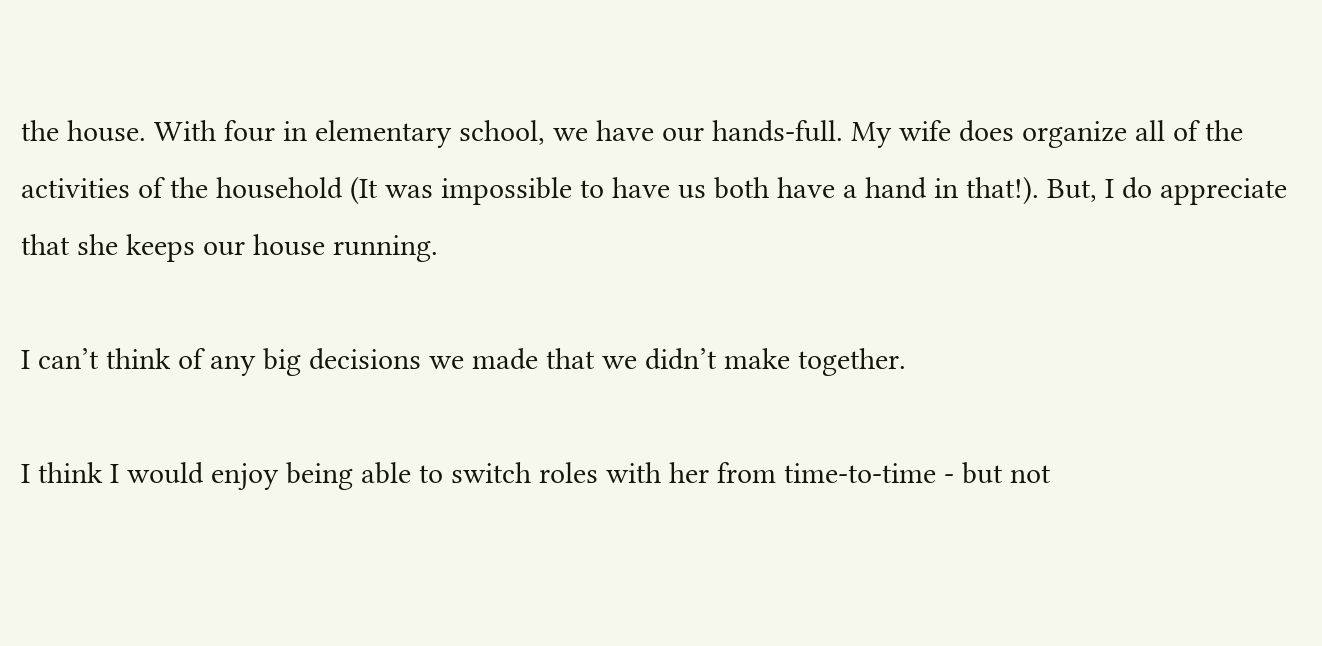the house. With four in elementary school, we have our hands-full. My wife does organize all of the activities of the household (It was impossible to have us both have a hand in that!). But, I do appreciate that she keeps our house running.

I can’t think of any big decisions we made that we didn’t make together.

I think I would enjoy being able to switch roles with her from time-to-time - but not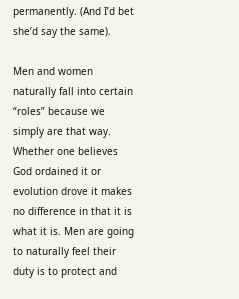permanently. (And I’d bet she’d say the same).

Men and women naturally fall into certain “roles” because we simply are that way. Whether one believes God ordained it or evolution drove it makes no difference in that it is what it is. Men are going to naturally feel their duty is to protect and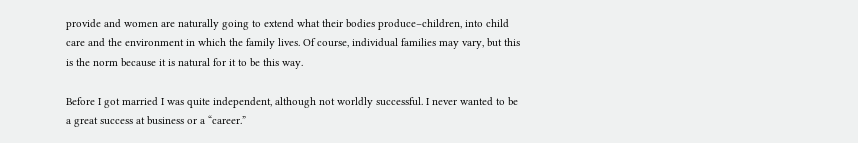provide and women are naturally going to extend what their bodies produce–children, into child care and the environment in which the family lives. Of course, individual families may vary, but this is the norm because it is natural for it to be this way.

Before I got married I was quite independent, although not worldly successful. I never wanted to be a great success at business or a “career.”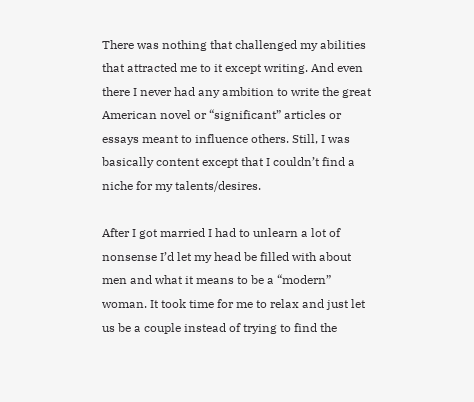There was nothing that challenged my abilities that attracted me to it except writing. And even there I never had any ambition to write the great American novel or “significant” articles or essays meant to influence others. Still, I was basically content except that I couldn’t find a niche for my talents/desires.

After I got married I had to unlearn a lot of nonsense I’d let my head be filled with about men and what it means to be a “modern” woman. It took time for me to relax and just let us be a couple instead of trying to find the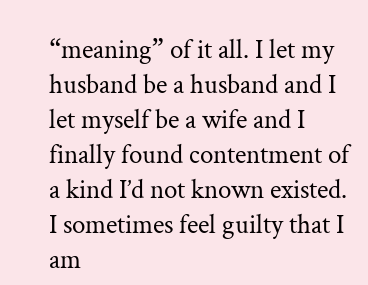“meaning” of it all. I let my husband be a husband and I let myself be a wife and I finally found contentment of a kind I’d not known existed. I sometimes feel guilty that I am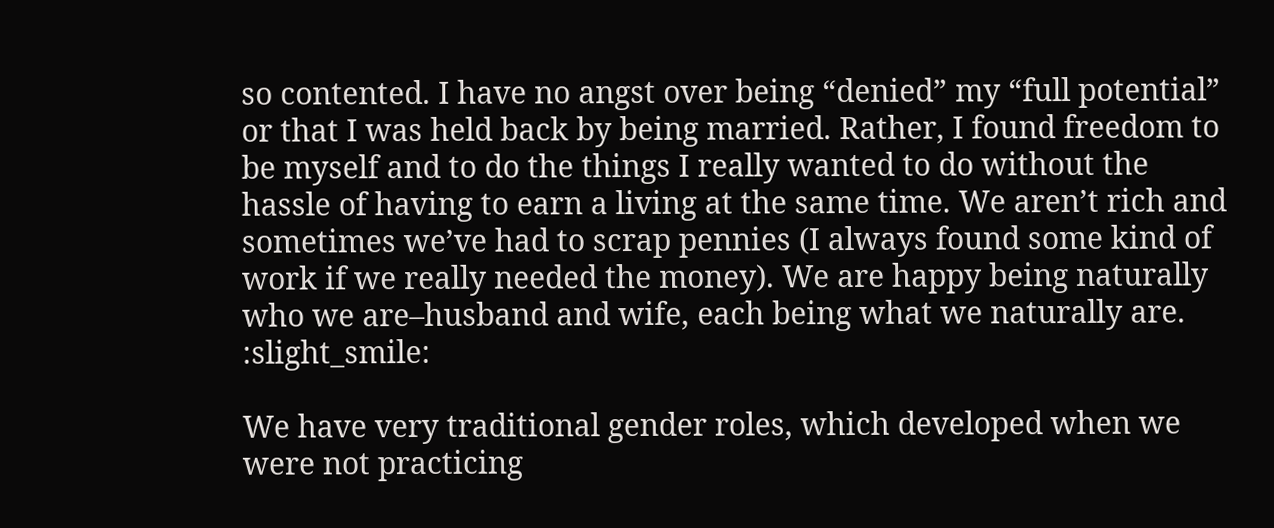so contented. I have no angst over being “denied” my “full potential” or that I was held back by being married. Rather, I found freedom to be myself and to do the things I really wanted to do without the hassle of having to earn a living at the same time. We aren’t rich and sometimes we’ve had to scrap pennies (I always found some kind of work if we really needed the money). We are happy being naturally who we are–husband and wife, each being what we naturally are. :slight_smile:

We have very traditional gender roles, which developed when we were not practicing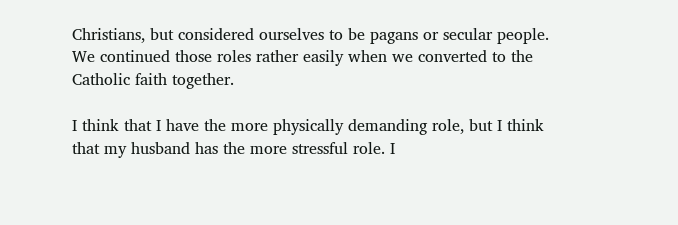Christians, but considered ourselves to be pagans or secular people. We continued those roles rather easily when we converted to the Catholic faith together.

I think that I have the more physically demanding role, but I think that my husband has the more stressful role. I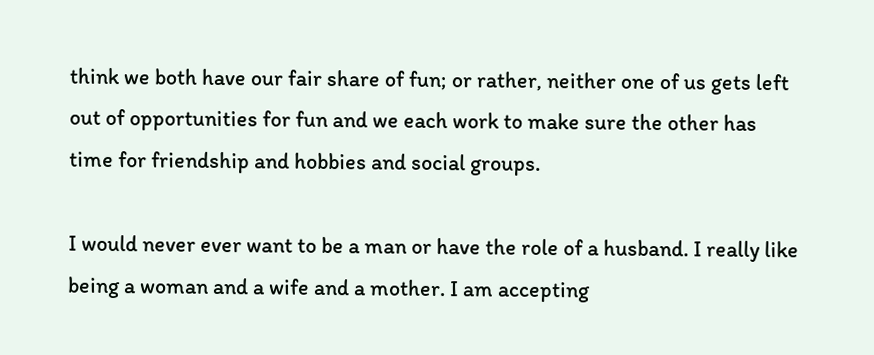think we both have our fair share of fun; or rather, neither one of us gets left out of opportunities for fun and we each work to make sure the other has time for friendship and hobbies and social groups.

I would never ever want to be a man or have the role of a husband. I really like being a woman and a wife and a mother. I am accepting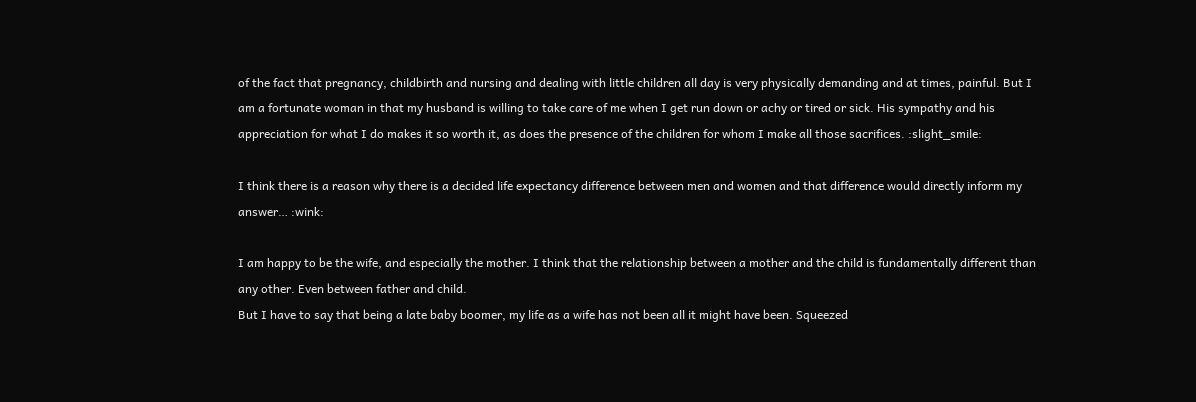of the fact that pregnancy, childbirth and nursing and dealing with little children all day is very physically demanding and at times, painful. But I am a fortunate woman in that my husband is willing to take care of me when I get run down or achy or tired or sick. His sympathy and his appreciation for what I do makes it so worth it, as does the presence of the children for whom I make all those sacrifices. :slight_smile:

I think there is a reason why there is a decided life expectancy difference between men and women and that difference would directly inform my answer… :wink:

I am happy to be the wife, and especially the mother. I think that the relationship between a mother and the child is fundamentally different than any other. Even between father and child.
But I have to say that being a late baby boomer, my life as a wife has not been all it might have been. Squeezed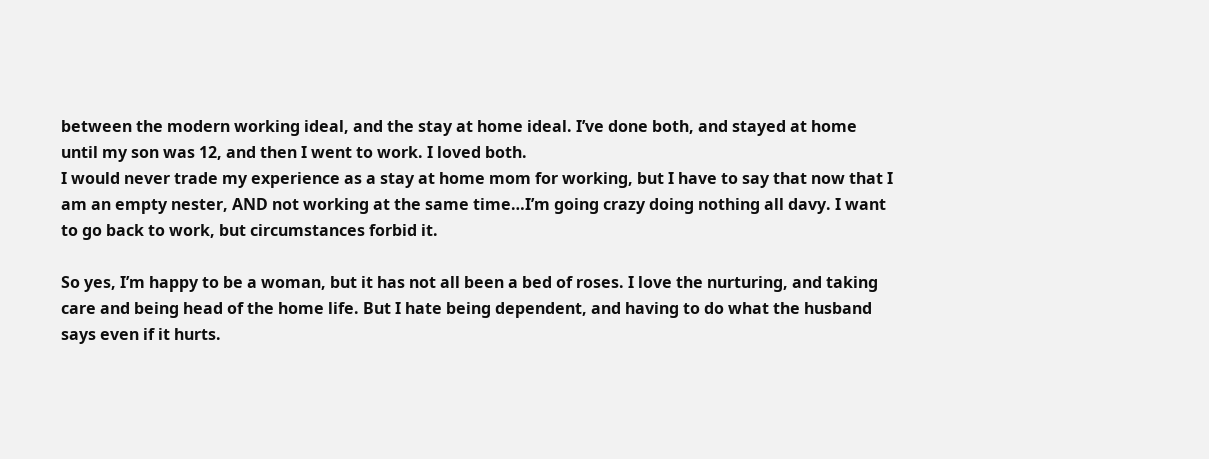between the modern working ideal, and the stay at home ideal. I’ve done both, and stayed at home until my son was 12, and then I went to work. I loved both.
I would never trade my experience as a stay at home mom for working, but I have to say that now that I am an empty nester, AND not working at the same time…I’m going crazy doing nothing all davy. I want to go back to work, but circumstances forbid it.

So yes, I’m happy to be a woman, but it has not all been a bed of roses. I love the nurturing, and taking care and being head of the home life. But I hate being dependent, and having to do what the husband says even if it hurts.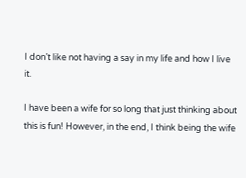I don’t like not having a say in my life and how I live it.

I have been a wife for so long that just thinking about this is fun! However, in the end, I think being the wife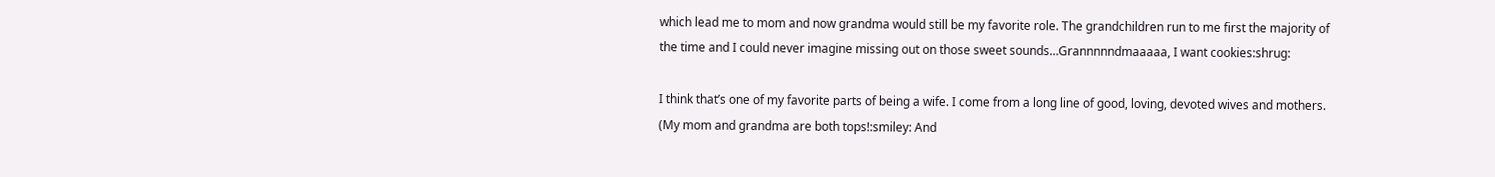which lead me to mom and now grandma would still be my favorite role. The grandchildren run to me first the majority of the time and I could never imagine missing out on those sweet sounds…Grannnnndmaaaaa, I want cookies:shrug:

I think that’s one of my favorite parts of being a wife. I come from a long line of good, loving, devoted wives and mothers. (My mom and grandma are both tops!:smiley: And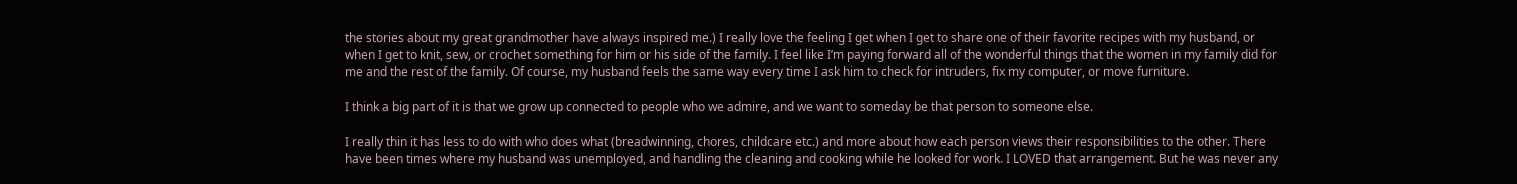the stories about my great grandmother have always inspired me.) I really love the feeling I get when I get to share one of their favorite recipes with my husband, or when I get to knit, sew, or crochet something for him or his side of the family. I feel like I’m paying forward all of the wonderful things that the women in my family did for me and the rest of the family. Of course, my husband feels the same way every time I ask him to check for intruders, fix my computer, or move furniture.

I think a big part of it is that we grow up connected to people who we admire, and we want to someday be that person to someone else.

I really thin it has less to do with who does what (breadwinning, chores, childcare etc.) and more about how each person views their responsibilities to the other. There have been times where my husband was unemployed, and handling the cleaning and cooking while he looked for work. I LOVED that arrangement. But he was never any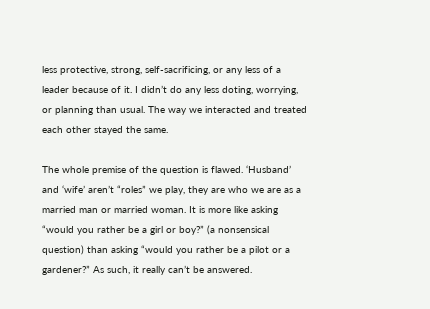less protective, strong, self-sacrificing, or any less of a leader because of it. I didn’t do any less doting, worrying, or planning than usual. The way we interacted and treated each other stayed the same.

The whole premise of the question is flawed. ‘Husband’ and ‘wife’ aren’t “roles” we play, they are who we are as a married man or married woman. It is more like asking “would you rather be a girl or boy?” (a nonsensical question) than asking “would you rather be a pilot or a gardener?” As such, it really can’t be answered.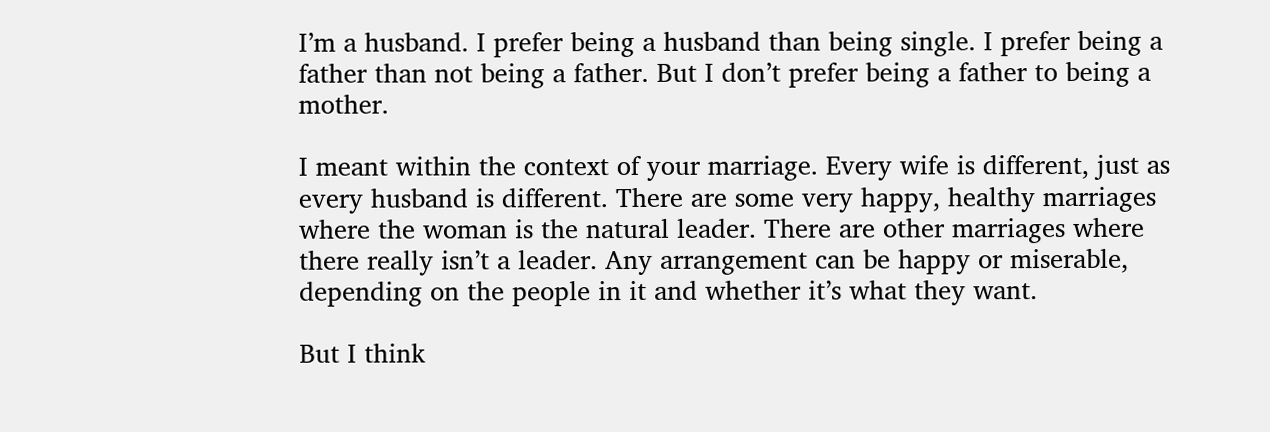I’m a husband. I prefer being a husband than being single. I prefer being a father than not being a father. But I don’t prefer being a father to being a mother.

I meant within the context of your marriage. Every wife is different, just as every husband is different. There are some very happy, healthy marriages where the woman is the natural leader. There are other marriages where there really isn’t a leader. Any arrangement can be happy or miserable, depending on the people in it and whether it’s what they want.

But I think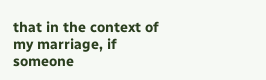that in the context of my marriage, if someone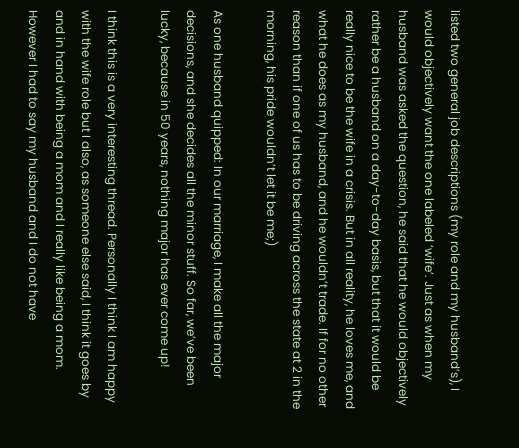listed two general job descriptions (my role and my husband’s), I would objectively want the one labeled ‘wife’. Just as when my husband was asked the question, he said that he would objectively rather be a husband on a day-to-day basis, but that it would be really nice to be the wife in a crisis. But in all reality, he loves me, and what he does as my husband, and he wouldn’t trade. If for no other reason than if one of us has to be driving across the state at 2 in the morning, his pride wouldn’t let it be me;)

As one husband quipped: In our marriage, I make all the major decisions, and she decides all the minor stuff. So far, we’ve been lucky, because in 50 years, nothing major has ever come up!

I think this is a very interesting thread. Personally I think I am happy with the wife role but I also, as someone else said, I think it goes by and in hand with being a mom and I really like being a mom. However I had to say my husband and I do not have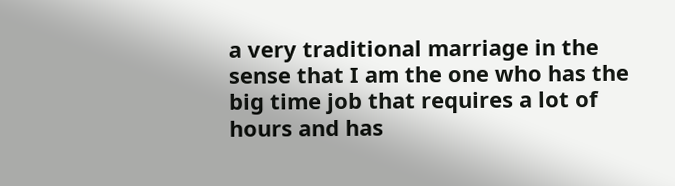a very traditional marriage in the sense that I am the one who has the big time job that requires a lot of hours and has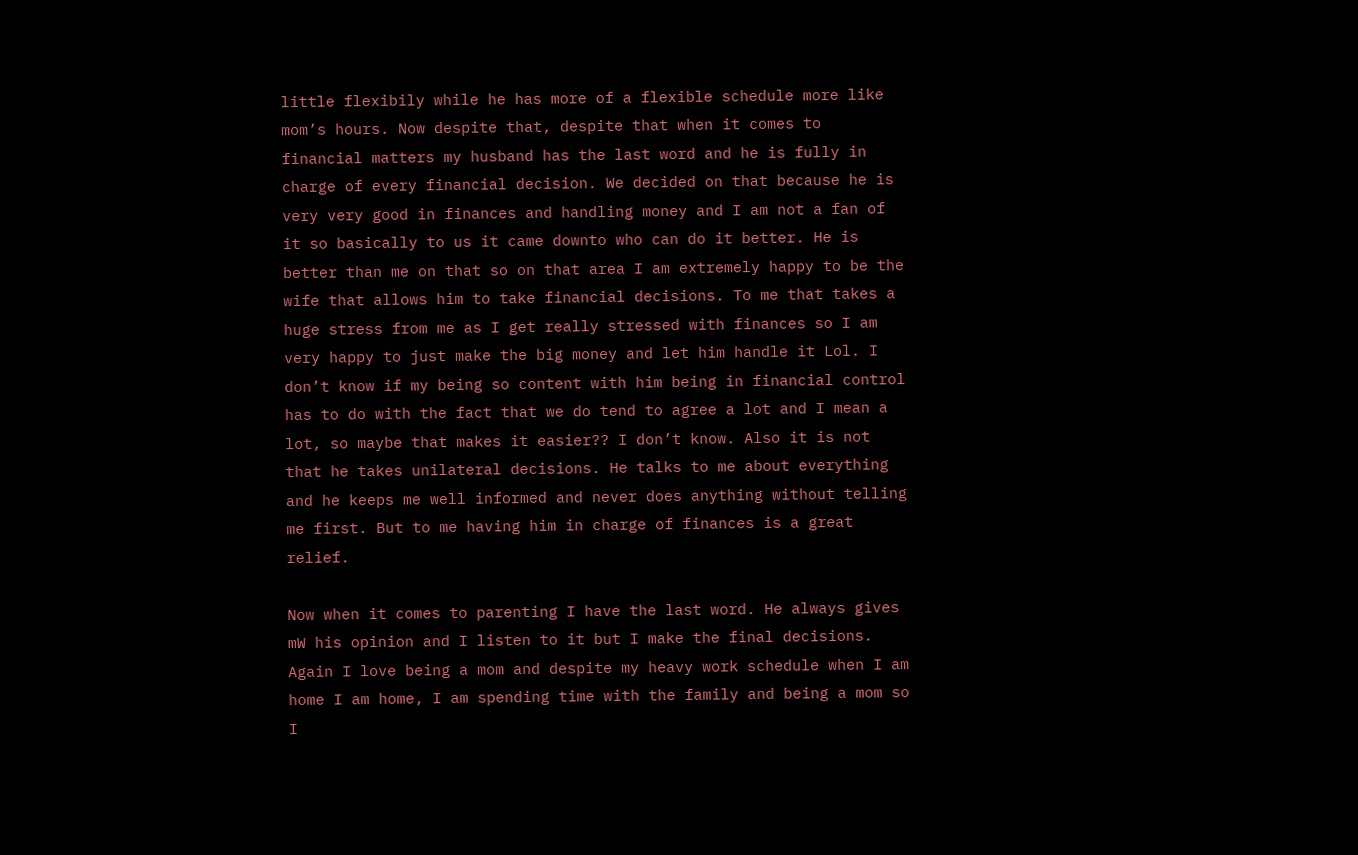little flexibily while he has more of a flexible schedule more like mom’s hours. Now despite that, despite that when it comes to financial matters my husband has the last word and he is fully in charge of every financial decision. We decided on that because he is very very good in finances and handling money and I am not a fan of it so basically to us it came downto who can do it better. He is better than me on that so on that area I am extremely happy to be the wife that allows him to take financial decisions. To me that takes a huge stress from me as I get really stressed with finances so I am very happy to just make the big money and let him handle it Lol. I don’t know if my being so content with him being in financial control has to do with the fact that we do tend to agree a lot and I mean a lot, so maybe that makes it easier?? I don’t know. Also it is not that he takes unilateral decisions. He talks to me about everything and he keeps me well informed and never does anything without telling me first. But to me having him in charge of finances is a great relief.

Now when it comes to parenting I have the last word. He always gives mW his opinion and I listen to it but I make the final decisions. Again I love being a mom and despite my heavy work schedule when I am home I am home, I am spending time with the family and being a mom so I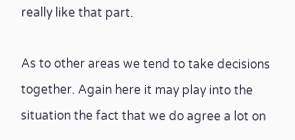really like that part.

As to other areas we tend to take decisions together. Again here it may play into the situation the fact that we do agree a lot on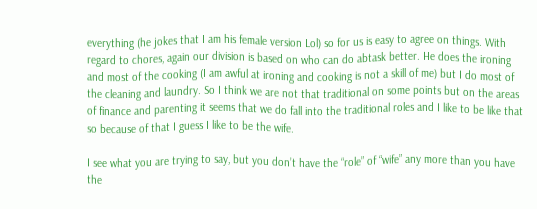everything (he jokes that I am his female version Lol) so for us is easy to agree on things. With regard to chores, again our division is based on who can do abtask better. He does the ironing and most of the cooking (I am awful at ironing and cooking is not a skill of me) but I do most of the cleaning and laundry. So I think we are not that traditional on some points but on the areas of finance and parenting it seems that we do fall into the traditional roles and I like to be like that so because of that I guess I like to be the wife.

I see what you are trying to say, but you don’t have the “role” of “wife” any more than you have the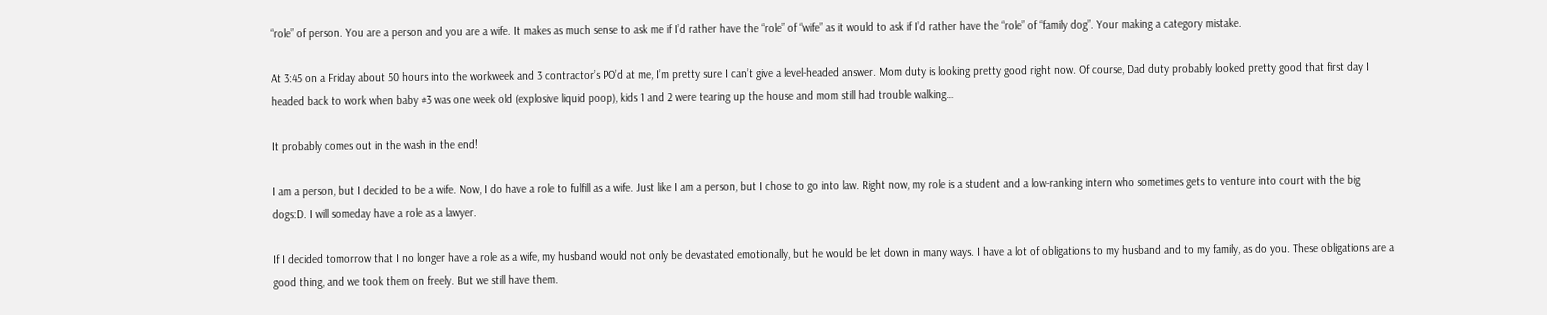“role” of person. You are a person and you are a wife. It makes as much sense to ask me if I’d rather have the “role” of “wife” as it would to ask if I’d rather have the “role” of “family dog”. Your making a category mistake.

At 3:45 on a Friday about 50 hours into the workweek and 3 contractor’s PO’d at me, I’m pretty sure I can’t give a level-headed answer. Mom duty is looking pretty good right now. Of course, Dad duty probably looked pretty good that first day I headed back to work when baby #3 was one week old (explosive liquid poop), kids 1 and 2 were tearing up the house and mom still had trouble walking…

It probably comes out in the wash in the end!

I am a person, but I decided to be a wife. Now, I do have a role to fulfill as a wife. Just like I am a person, but I chose to go into law. Right now, my role is a student and a low-ranking intern who sometimes gets to venture into court with the big dogs:D. I will someday have a role as a lawyer.

If I decided tomorrow that I no longer have a role as a wife, my husband would not only be devastated emotionally, but he would be let down in many ways. I have a lot of obligations to my husband and to my family, as do you. These obligations are a good thing, and we took them on freely. But we still have them.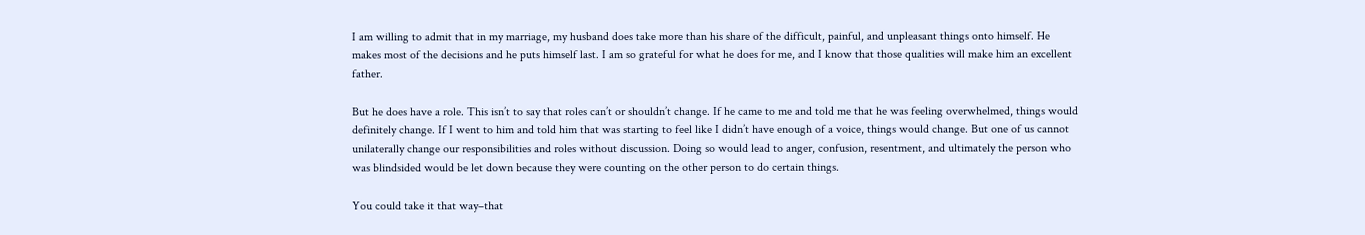I am willing to admit that in my marriage, my husband does take more than his share of the difficult, painful, and unpleasant things onto himself. He makes most of the decisions and he puts himself last. I am so grateful for what he does for me, and I know that those qualities will make him an excellent father.

But he does have a role. This isn’t to say that roles can’t or shouldn’t change. If he came to me and told me that he was feeling overwhelmed, things would definitely change. If I went to him and told him that was starting to feel like I didn’t have enough of a voice, things would change. But one of us cannot unilaterally change our responsibilities and roles without discussion. Doing so would lead to anger, confusion, resentment, and ultimately the person who was blindsided would be let down because they were counting on the other person to do certain things.

You could take it that way–that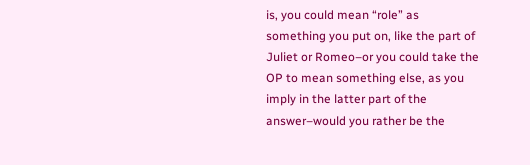is, you could mean “role” as something you put on, like the part of Juliet or Romeo–or you could take the OP to mean something else, as you imply in the latter part of the answer–would you rather be the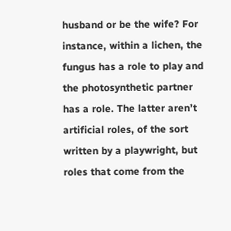husband or be the wife? For instance, within a lichen, the fungus has a role to play and the photosynthetic partner has a role. The latter aren’t artificial roles, of the sort written by a playwright, but roles that come from the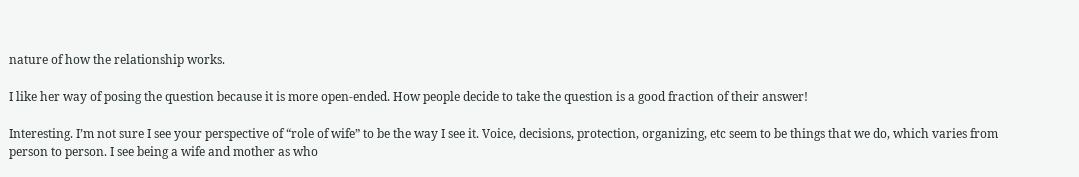nature of how the relationship works.

I like her way of posing the question because it is more open-ended. How people decide to take the question is a good fraction of their answer!

Interesting. I’m not sure I see your perspective of “role of wife” to be the way I see it. Voice, decisions, protection, organizing, etc seem to be things that we do, which varies from person to person. I see being a wife and mother as who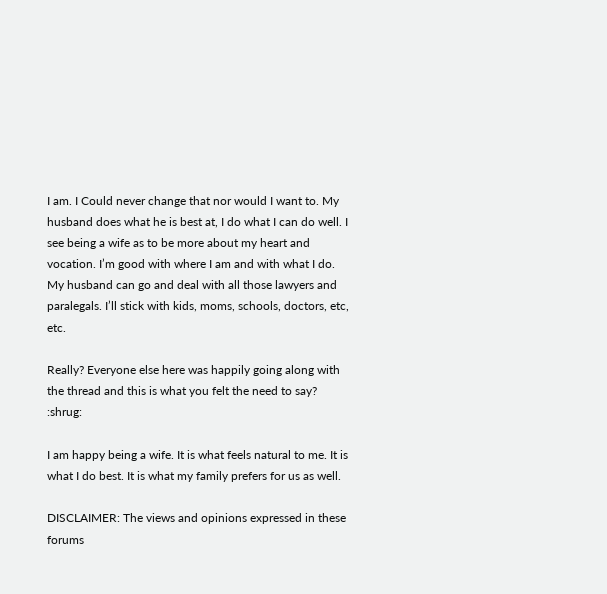I am. I Could never change that nor would I want to. My husband does what he is best at, I do what I can do well. I see being a wife as to be more about my heart and vocation. I’m good with where I am and with what I do. My husband can go and deal with all those lawyers and paralegals. I’ll stick with kids, moms, schools, doctors, etc, etc.

Really? Everyone else here was happily going along with the thread and this is what you felt the need to say? :shrug:

I am happy being a wife. It is what feels natural to me. It is what I do best. It is what my family prefers for us as well.

DISCLAIMER: The views and opinions expressed in these forums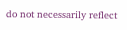do not necessarily reflect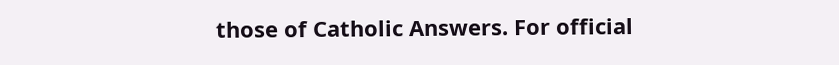those of Catholic Answers. For official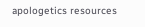apologetics resources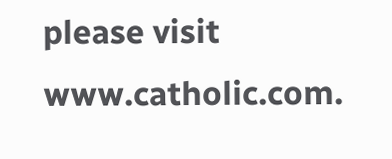please visit www.catholic.com.